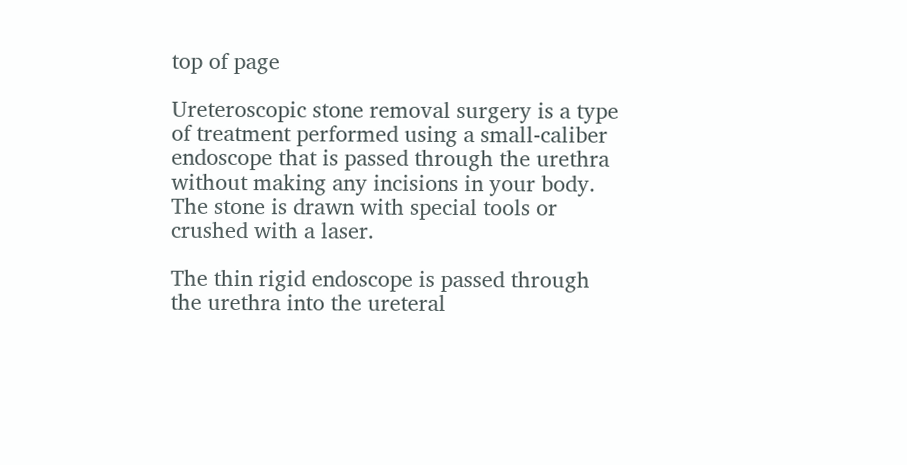top of page

Ureteroscopic stone removal surgery is a type of treatment performed using a small-caliber endoscope that is passed through the urethra without making any incisions in your body. The stone is drawn with special tools or crushed with a laser.

The thin rigid endoscope is passed through the urethra into the ureteral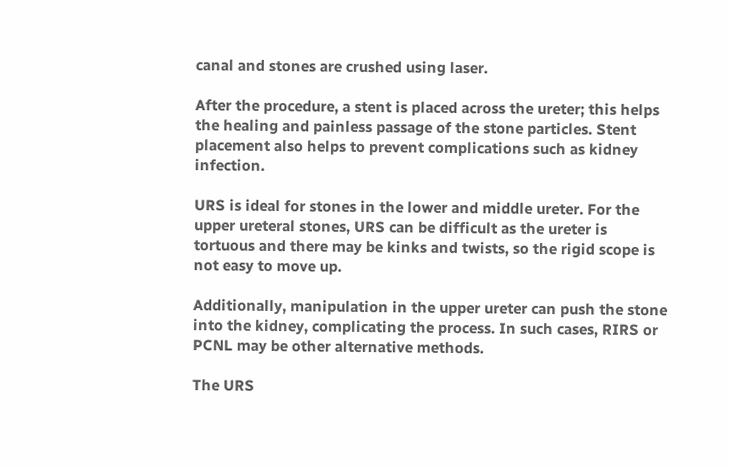canal and stones are crushed using laser.

After the procedure, a stent is placed across the ureter; this helps the healing and painless passage of the stone particles. Stent placement also helps to prevent complications such as kidney infection.

URS is ideal for stones in the lower and middle ureter. For the upper ureteral stones, URS can be difficult as the ureter is tortuous and there may be kinks and twists, so the rigid scope is not easy to move up.

Additionally, manipulation in the upper ureter can push the stone into the kidney, complicating the process. In such cases, RIRS or PCNL may be other alternative methods.

The URS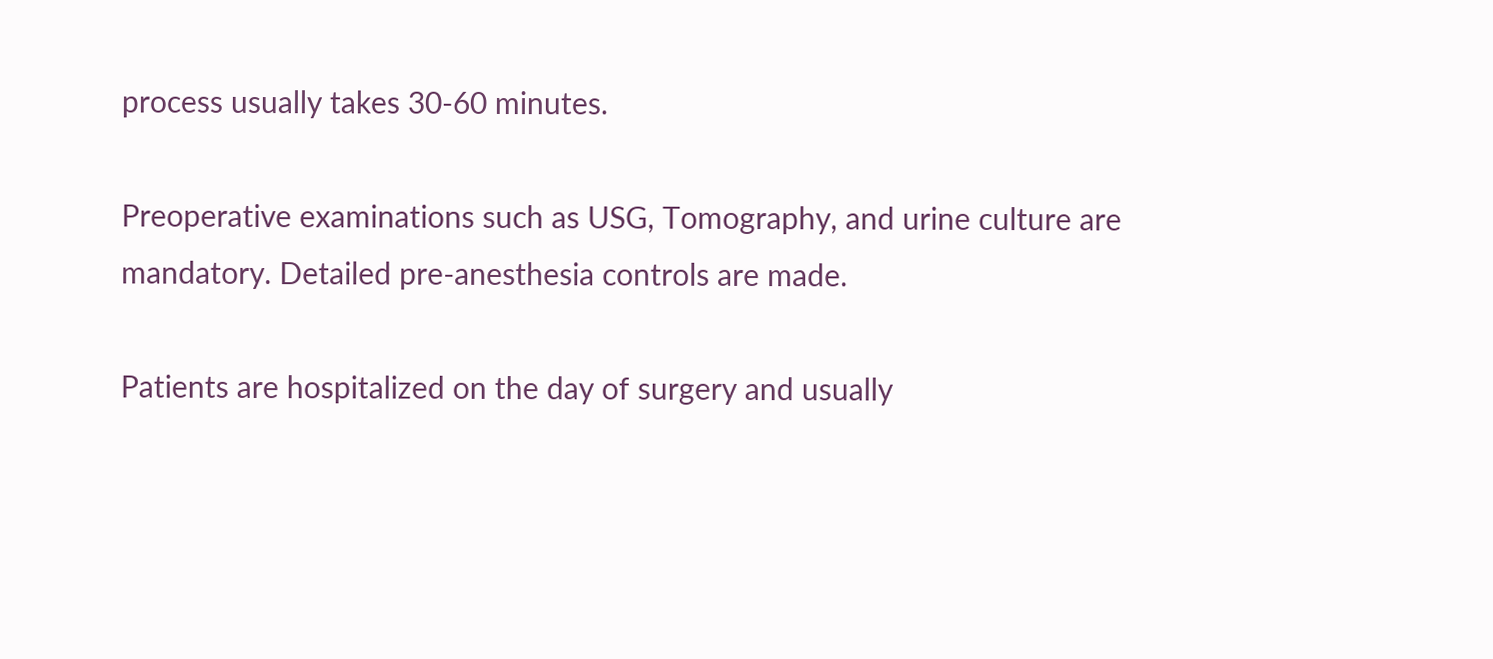process usually takes 30-60 minutes.

Preoperative examinations such as USG, Tomography, and urine culture are mandatory. Detailed pre-anesthesia controls are made.

Patients are hospitalized on the day of surgery and usually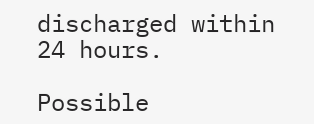discharged within 24 hours.

Possible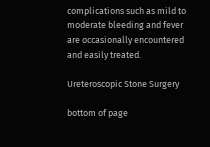complications such as mild to moderate bleeding and fever are occasionally encountered and easily treated.

Ureteroscopic Stone Surgery

bottom of page